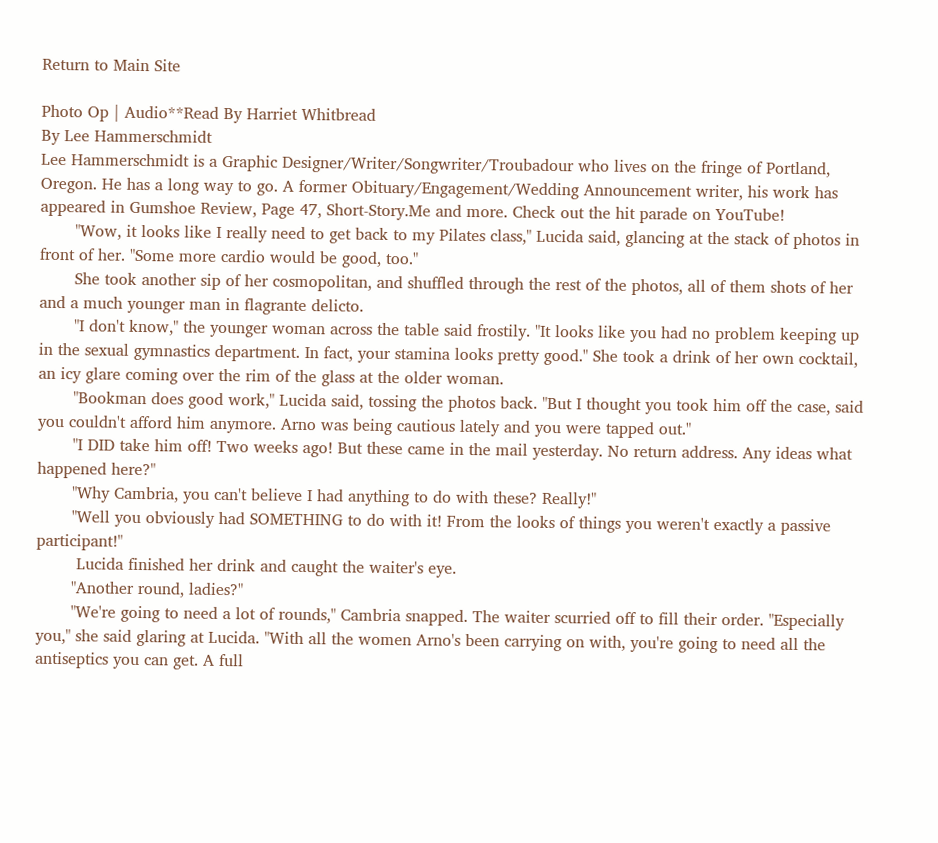Return to Main Site

Photo Op | Audio**Read By Harriet Whitbread
By Lee Hammerschmidt
Lee Hammerschmidt is a Graphic Designer/Writer/Songwriter/Troubadour who lives on the fringe of Portland, Oregon. He has a long way to go. A former Obituary/Engagement/Wedding Announcement writer, his work has appeared in Gumshoe Review, Page 47, Short-Story.Me and more. Check out the hit parade on YouTube!
       "Wow, it looks like I really need to get back to my Pilates class," Lucida said, glancing at the stack of photos in front of her. "Some more cardio would be good, too."
       She took another sip of her cosmopolitan, and shuffled through the rest of the photos, all of them shots of her and a much younger man in flagrante delicto.
       "I don't know," the younger woman across the table said frostily. "It looks like you had no problem keeping up in the sexual gymnastics department. In fact, your stamina looks pretty good." She took a drink of her own cocktail, an icy glare coming over the rim of the glass at the older woman.
       "Bookman does good work," Lucida said, tossing the photos back. "But I thought you took him off the case, said you couldn't afford him anymore. Arno was being cautious lately and you were tapped out."
       "I DID take him off! Two weeks ago! But these came in the mail yesterday. No return address. Any ideas what happened here?"
       "Why Cambria, you can't believe I had anything to do with these? Really!"
       "Well you obviously had SOMETHING to do with it! From the looks of things you weren't exactly a passive participant!"
        Lucida finished her drink and caught the waiter's eye.
       "Another round, ladies?"
       "We're going to need a lot of rounds," Cambria snapped. The waiter scurried off to fill their order. "Especially you," she said glaring at Lucida. "With all the women Arno's been carrying on with, you're going to need all the antiseptics you can get. A full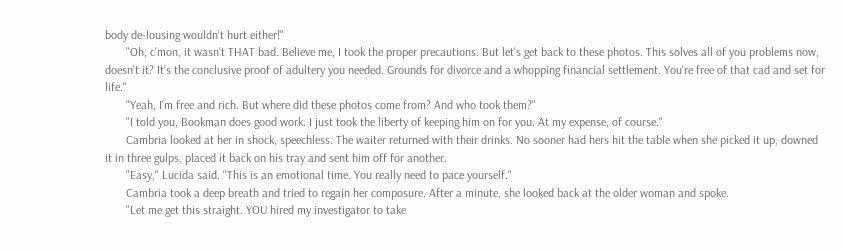body de-lousing wouldn't hurt either!"
       "Oh, c'mon, it wasn't THAT bad. Believe me, I took the proper precautions. But let's get back to these photos. This solves all of you problems now, doesn't it? It's the conclusive proof of adultery you needed. Grounds for divorce and a whopping financial settlement. You're free of that cad and set for life."
       "Yeah, I'm free and rich. But where did these photos come from? And who took them?"
       "I told you, Bookman does good work. I just took the liberty of keeping him on for you. At my expense, of course."
       Cambria looked at her in shock, speechless. The waiter returned with their drinks. No sooner had hers hit the table when she picked it up, downed it in three gulps, placed it back on his tray and sent him off for another.
       "Easy," Lucida said. "This is an emotional time. You really need to pace yourself."
       Cambria took a deep breath and tried to regain her composure. After a minute, she looked back at the older woman and spoke.
       "Let me get this straight. YOU hired my investigator to take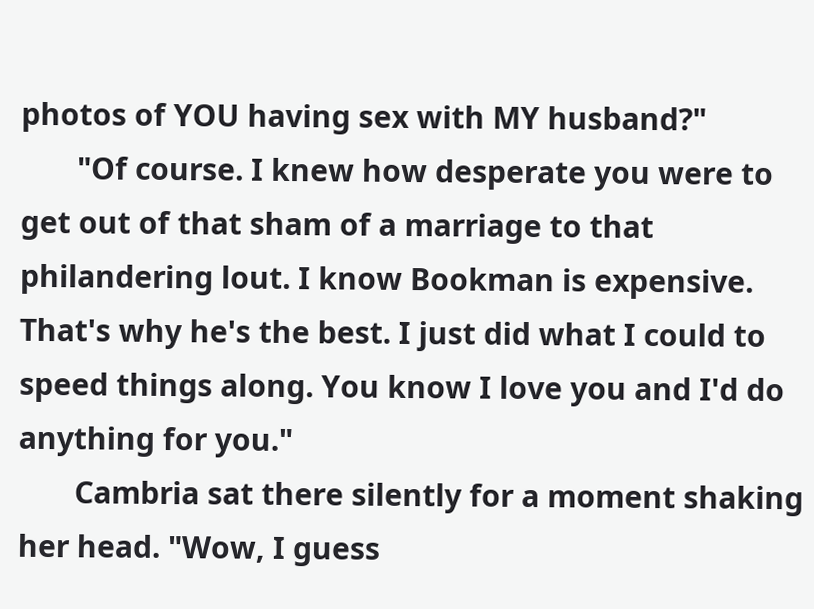photos of YOU having sex with MY husband?"
       "Of course. I knew how desperate you were to get out of that sham of a marriage to that philandering lout. I know Bookman is expensive. That's why he's the best. I just did what I could to speed things along. You know I love you and I'd do anything for you."
       Cambria sat there silently for a moment shaking her head. "Wow, I guess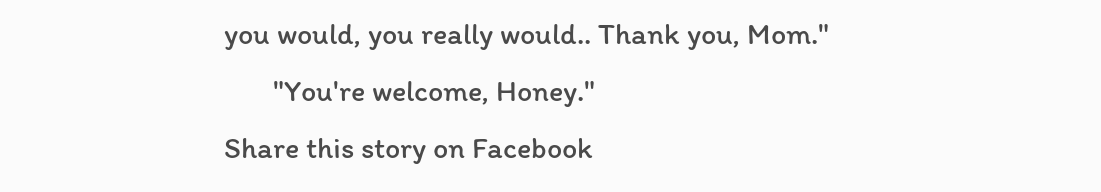you would, you really would.. Thank you, Mom."
       "You're welcome, Honey."
Share this story on Facebook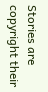Stories are copyright their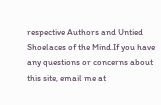respective Authors and Untied Shoelaces of the Mind.If you have any questions or concerns about this site, email me at